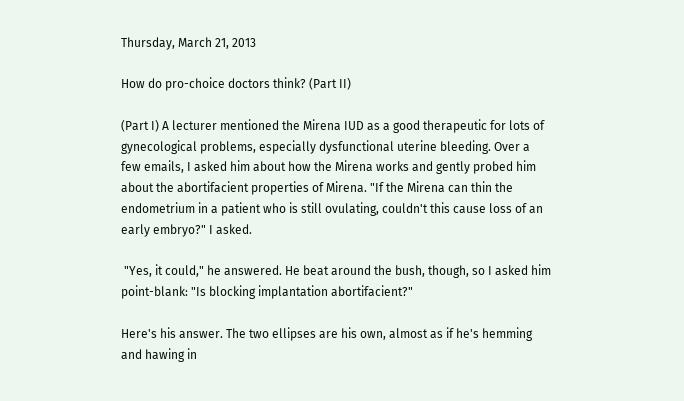Thursday, March 21, 2013

How do pro-choice doctors think? (Part II)

(Part I) A lecturer mentioned the Mirena IUD as a good therapeutic for lots of gynecological problems, especially dysfunctional uterine bleeding. Over a few emails, I asked him about how the Mirena works and gently probed him about the abortifacient properties of Mirena. "If the Mirena can thin the endometrium in a patient who is still ovulating, couldn't this cause loss of an early embryo?" I asked.

 "Yes, it could," he answered. He beat around the bush, though, so I asked him point-blank: "Is blocking implantation abortifacient?"

Here's his answer. The two ellipses are his own, almost as if he's hemming and hawing in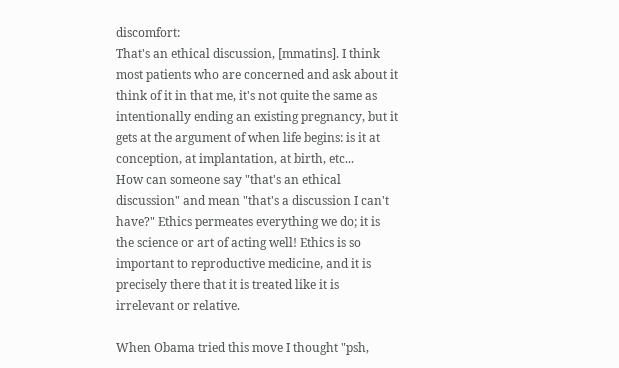discomfort:
That's an ethical discussion, [mmatins]. I think most patients who are concerned and ask about it think of it in that me, it's not quite the same as intentionally ending an existing pregnancy, but it gets at the argument of when life begins: is it at conception, at implantation, at birth, etc...
How can someone say "that's an ethical discussion" and mean "that's a discussion I can't have?" Ethics permeates everything we do; it is the science or art of acting well! Ethics is so important to reproductive medicine, and it is precisely there that it is treated like it is irrelevant or relative.

When Obama tried this move I thought "psh,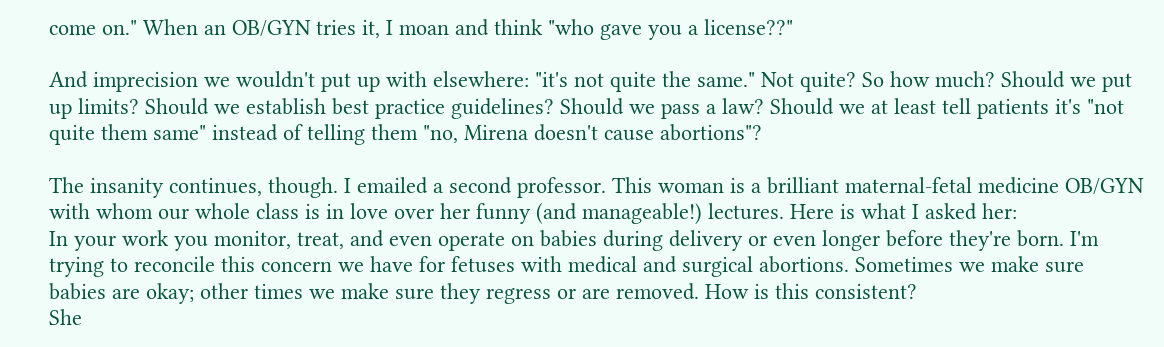come on." When an OB/GYN tries it, I moan and think "who gave you a license??"

And imprecision we wouldn't put up with elsewhere: "it's not quite the same." Not quite? So how much? Should we put up limits? Should we establish best practice guidelines? Should we pass a law? Should we at least tell patients it's "not quite them same" instead of telling them "no, Mirena doesn't cause abortions"?

The insanity continues, though. I emailed a second professor. This woman is a brilliant maternal-fetal medicine OB/GYN with whom our whole class is in love over her funny (and manageable!) lectures. Here is what I asked her:
In your work you monitor, treat, and even operate on babies during delivery or even longer before they're born. I'm trying to reconcile this concern we have for fetuses with medical and surgical abortions. Sometimes we make sure babies are okay; other times we make sure they regress or are removed. How is this consistent?
She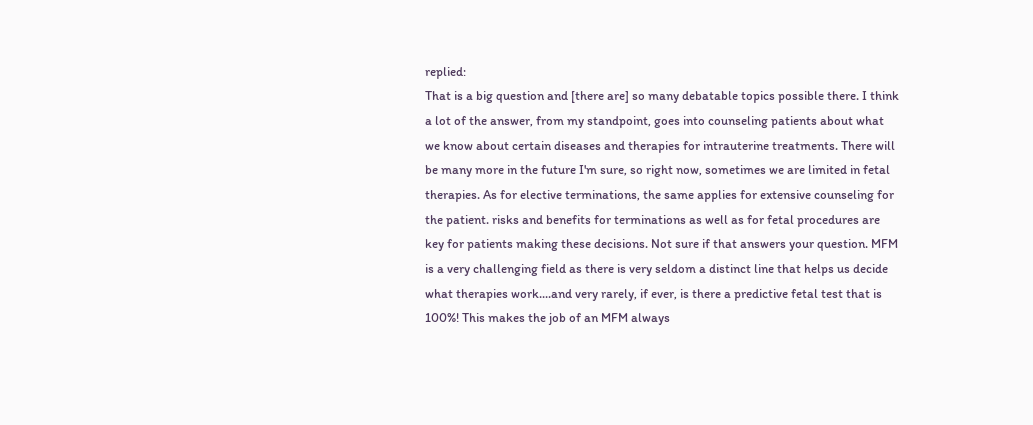replied:
That is a big question and [there are] so many debatable topics possible there. I think a lot of the answer, from my standpoint, goes into counseling patients about what we know about certain diseases and therapies for intrauterine treatments. There will be many more in the future I'm sure, so right now, sometimes we are limited in fetal therapies. As for elective terminations, the same applies for extensive counseling for the patient. risks and benefits for terminations as well as for fetal procedures are key for patients making these decisions. Not sure if that answers your question. MFM is a very challenging field as there is very seldom a distinct line that helps us decide what therapies work....and very rarely, if ever, is there a predictive fetal test that is 100%! This makes the job of an MFM always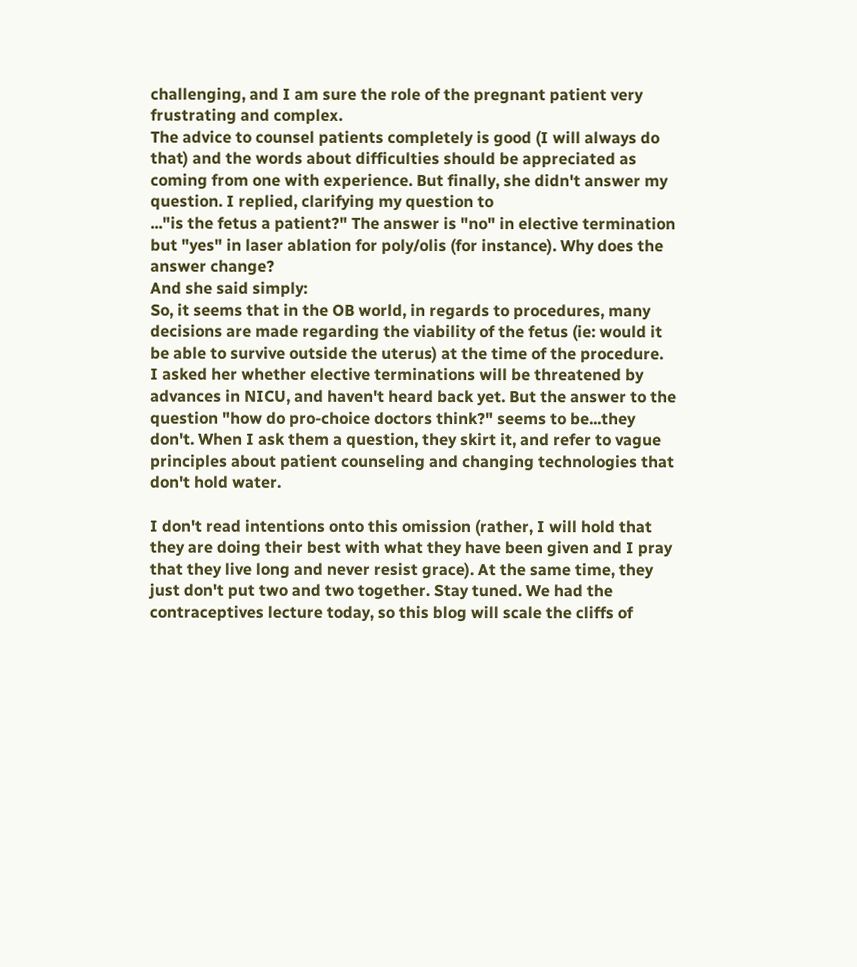challenging, and I am sure the role of the pregnant patient very frustrating and complex.
The advice to counsel patients completely is good (I will always do that) and the words about difficulties should be appreciated as coming from one with experience. But finally, she didn't answer my question. I replied, clarifying my question to
..."is the fetus a patient?" The answer is "no" in elective termination but "yes" in laser ablation for poly/olis (for instance). Why does the answer change?
And she said simply:
So, it seems that in the OB world, in regards to procedures, many decisions are made regarding the viability of the fetus (ie: would it be able to survive outside the uterus) at the time of the procedure.
I asked her whether elective terminations will be threatened by advances in NICU, and haven't heard back yet. But the answer to the question "how do pro-choice doctors think?" seems to be...they don't. When I ask them a question, they skirt it, and refer to vague principles about patient counseling and changing technologies that don't hold water.

I don't read intentions onto this omission (rather, I will hold that they are doing their best with what they have been given and I pray that they live long and never resist grace). At the same time, they just don't put two and two together. Stay tuned. We had the contraceptives lecture today, so this blog will scale the cliffs of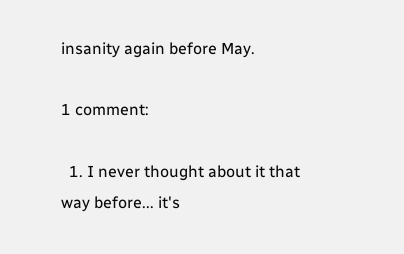insanity again before May.

1 comment:

  1. I never thought about it that way before... it's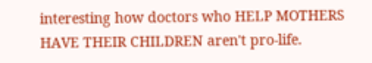interesting how doctors who HELP MOTHERS HAVE THEIR CHILDREN aren't pro-life.